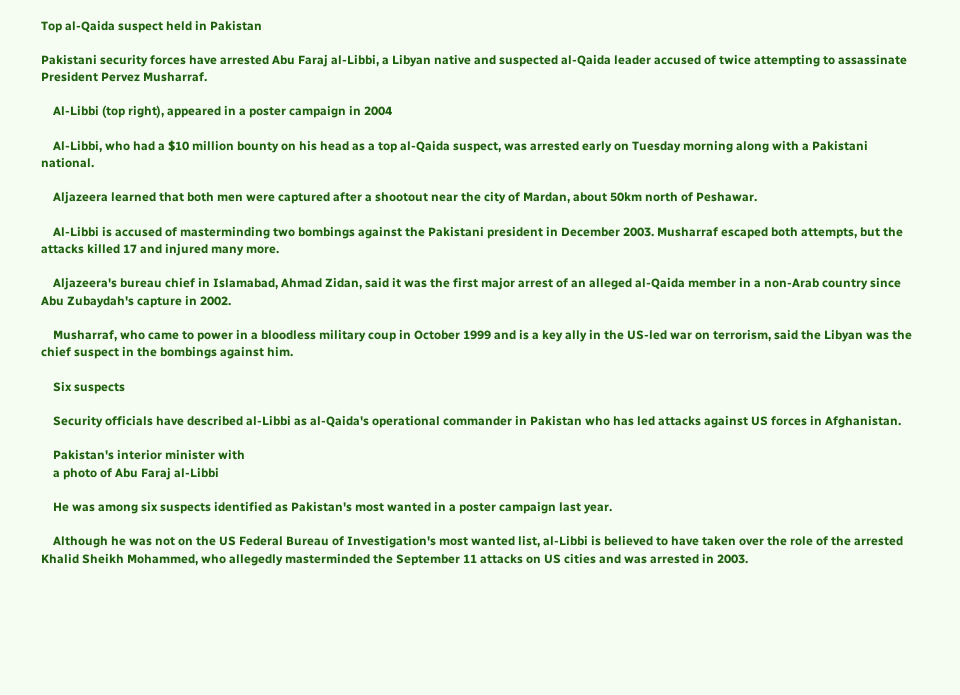Top al-Qaida suspect held in Pakistan

Pakistani security forces have arrested Abu Faraj al-Libbi, a Libyan native and suspected al-Qaida leader accused of twice attempting to assassinate President Pervez Musharraf.

    Al-Libbi (top right), appeared in a poster campaign in 2004

    Al-Libbi, who had a $10 million bounty on his head as a top al-Qaida suspect, was arrested early on Tuesday morning along with a Pakistani national.

    Aljazeera learned that both men were captured after a shootout near the city of Mardan, about 50km north of Peshawar.

    Al-Libbi is accused of masterminding two bombings against the Pakistani president in December 2003. Musharraf escaped both attempts, but the attacks killed 17 and injured many more.

    Aljazeera's bureau chief in Islamabad, Ahmad Zidan, said it was the first major arrest of an alleged al-Qaida member in a non-Arab country since Abu Zubaydah's capture in 2002.

    Musharraf, who came to power in a bloodless military coup in October 1999 and is a key ally in the US-led war on terrorism, said the Libyan was the chief suspect in the bombings against him.

    Six suspects

    Security officials have described al-Libbi as al-Qaida's operational commander in Pakistan who has led attacks against US forces in Afghanistan.

    Pakistan's interior minister with
    a photo of Abu Faraj al-Libbi

    He was among six suspects identified as Pakistan's most wanted in a poster campaign last year.

    Although he was not on the US Federal Bureau of Investigation's most wanted list, al-Libbi is believed to have taken over the role of the arrested Khalid Sheikh Mohammed, who allegedly masterminded the September 11 attacks on US cities and was arrested in 2003.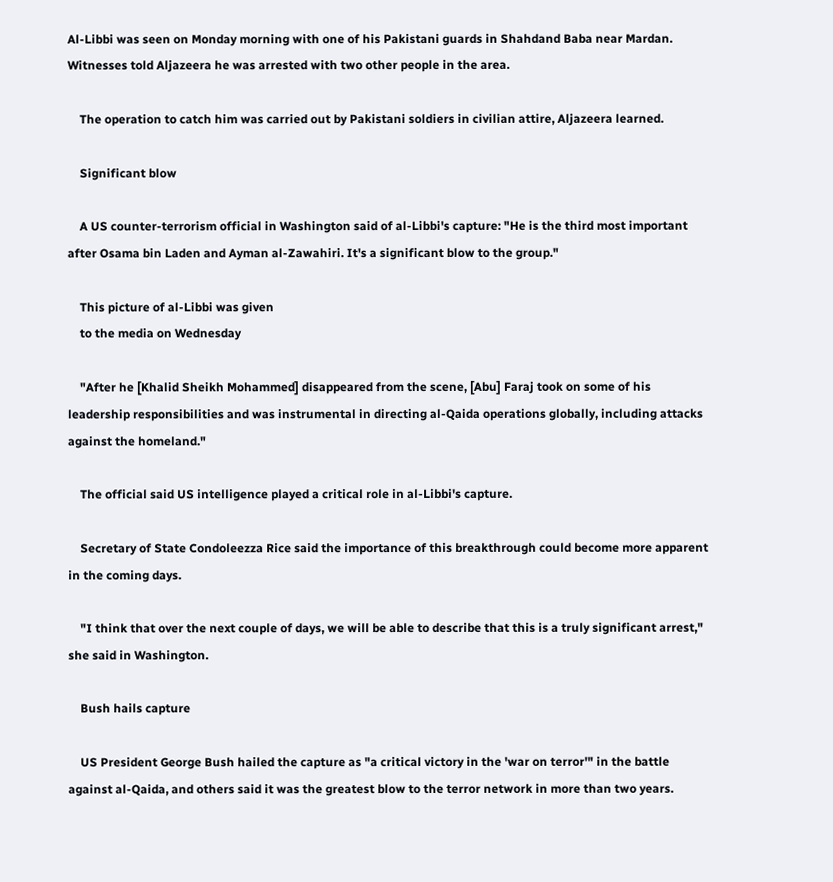Al-Libbi was seen on Monday morning with one of his Pakistani guards in Shahdand Baba near Mardan. Witnesses told Aljazeera he was arrested with two other people in the area.

    The operation to catch him was carried out by Pakistani soldiers in civilian attire, Aljazeera learned.

    Significant blow

    A US counter-terrorism official in Washington said of al-Libbi's capture: "He is the third most important after Osama bin Laden and Ayman al-Zawahiri. It's a significant blow to the group."

    This picture of al-Libbi was given
    to the media on Wednesday

    "After he [Khalid Sheikh Mohammed] disappeared from the scene, [Abu] Faraj took on some of his leadership responsibilities and was instrumental in directing al-Qaida operations globally, including attacks against the homeland."

    The official said US intelligence played a critical role in al-Libbi's capture.

    Secretary of State Condoleezza Rice said the importance of this breakthrough could become more apparent in the coming days.

    "I think that over the next couple of days, we will be able to describe that this is a truly significant arrest," she said in Washington.

    Bush hails capture

    US President George Bush hailed the capture as "a critical victory in the 'war on terror'" in the battle against al-Qaida, and others said it was the greatest blow to the terror network in more than two years.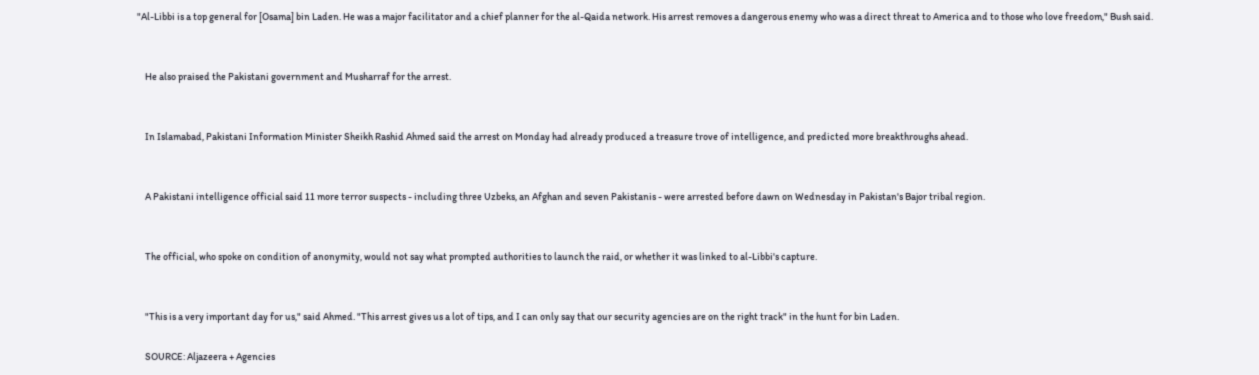"Al-Libbi is a top general for [Osama] bin Laden. He was a major facilitator and a chief planner for the al-Qaida network. His arrest removes a dangerous enemy who was a direct threat to America and to those who love freedom," Bush said.


    He also praised the Pakistani government and Musharraf for the arrest.


    In Islamabad, Pakistani Information Minister Sheikh Rashid Ahmed said the arrest on Monday had already produced a treasure trove of intelligence, and predicted more breakthroughs ahead.


    A Pakistani intelligence official said 11 more terror suspects - including three Uzbeks, an Afghan and seven Pakistanis - were arrested before dawn on Wednesday in Pakistan's Bajor tribal region.


    The official, who spoke on condition of anonymity, would not say what prompted authorities to launch the raid, or whether it was linked to al-Libbi's capture.


    "This is a very important day for us," said Ahmed. "This arrest gives us a lot of tips, and I can only say that our security agencies are on the right track" in the hunt for bin Laden.

    SOURCE: Aljazeera + Agencies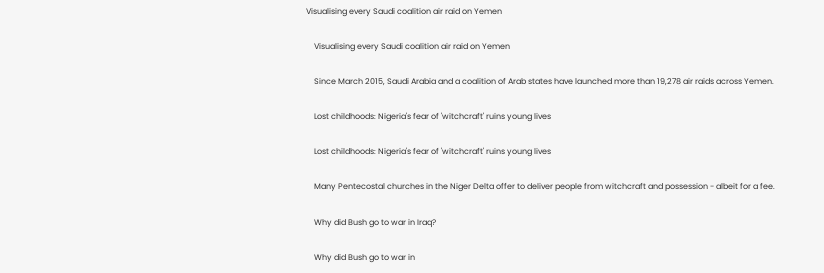Visualising every Saudi coalition air raid on Yemen

    Visualising every Saudi coalition air raid on Yemen

    Since March 2015, Saudi Arabia and a coalition of Arab states have launched more than 19,278 air raids across Yemen.

    Lost childhoods: Nigeria's fear of 'witchcraft' ruins young lives

    Lost childhoods: Nigeria's fear of 'witchcraft' ruins young lives

    Many Pentecostal churches in the Niger Delta offer to deliver people from witchcraft and possession - albeit for a fee.

    Why did Bush go to war in Iraq?

    Why did Bush go to war in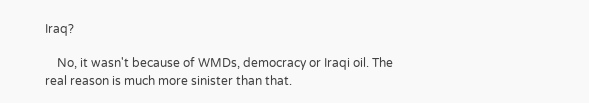Iraq?

    No, it wasn't because of WMDs, democracy or Iraqi oil. The real reason is much more sinister than that.